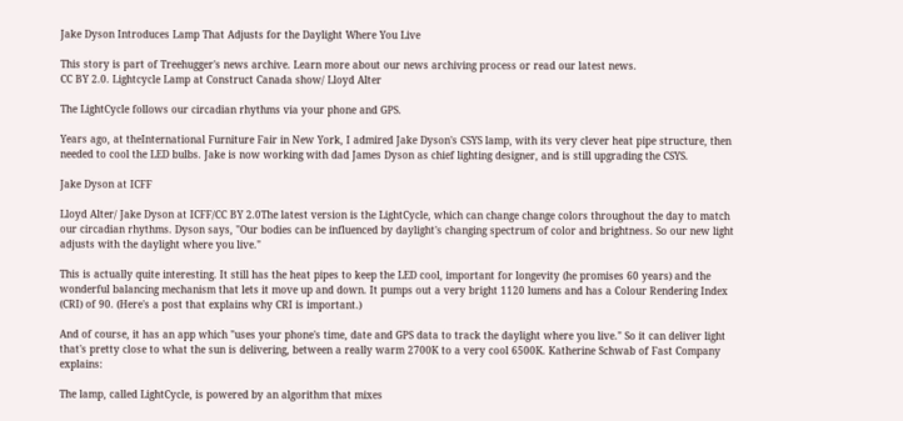Jake Dyson Introduces Lamp That Adjusts for the Daylight Where You Live

This story is part of Treehugger's news archive. Learn more about our news archiving process or read our latest news.
CC BY 2.0. Lightcycle Lamp at Construct Canada show/ Lloyd Alter

The LightCycle follows our circadian rhythms via your phone and GPS.

Years ago, at theInternational Furniture Fair in New York, I admired Jake Dyson's CSYS lamp, with its very clever heat pipe structure, then needed to cool the LED bulbs. Jake is now working with dad James Dyson as chief lighting designer, and is still upgrading the CSYS.

Jake Dyson at ICFF

Lloyd Alter/ Jake Dyson at ICFF/CC BY 2.0The latest version is the LightCycle, which can change change colors throughout the day to match our circadian rhythms. Dyson says, "Our bodies can be influenced by daylight's changing spectrum of color and brightness. So our new light adjusts with the daylight where you live."

This is actually quite interesting. It still has the heat pipes to keep the LED cool, important for longevity (he promises 60 years) and the wonderful balancing mechanism that lets it move up and down. It pumps out a very bright 1120 lumens and has a Colour Rendering Index (CRI) of 90. (Here's a post that explains why CRI is important.)

And of course, it has an app which "uses your phone's time, date and GPS data to track the daylight where you live." So it can deliver light that's pretty close to what the sun is delivering, between a really warm 2700K to a very cool 6500K. Katherine Schwab of Fast Company explains:

The lamp, called LightCycle, is powered by an algorithm that mixes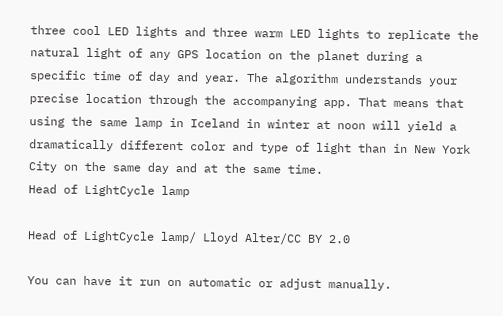three cool LED lights and three warm LED lights to replicate the natural light of any GPS location on the planet during a specific time of day and year. The algorithm understands your precise location through the accompanying app. That means that using the same lamp in Iceland in winter at noon will yield a dramatically different color and type of light than in New York City on the same day and at the same time.
Head of LightCycle lamp

Head of LightCycle lamp/ Lloyd Alter/CC BY 2.0

You can have it run on automatic or adjust manually.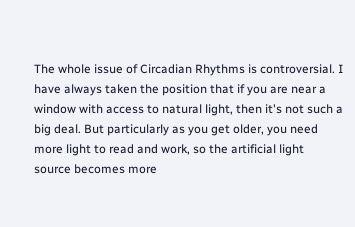The whole issue of Circadian Rhythms is controversial. I have always taken the position that if you are near a window with access to natural light, then it's not such a big deal. But particularly as you get older, you need more light to read and work, so the artificial light source becomes more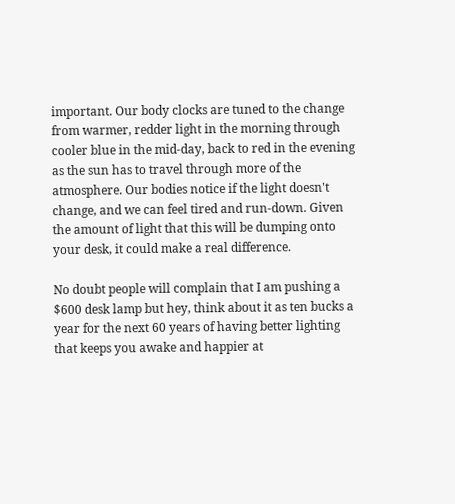important. Our body clocks are tuned to the change from warmer, redder light in the morning through cooler blue in the mid-day, back to red in the evening as the sun has to travel through more of the atmosphere. Our bodies notice if the light doesn't change, and we can feel tired and run-down. Given the amount of light that this will be dumping onto your desk, it could make a real difference.

No doubt people will complain that I am pushing a $600 desk lamp but hey, think about it as ten bucks a year for the next 60 years of having better lighting that keeps you awake and happier at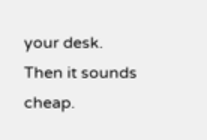your desk. Then it sounds cheap.